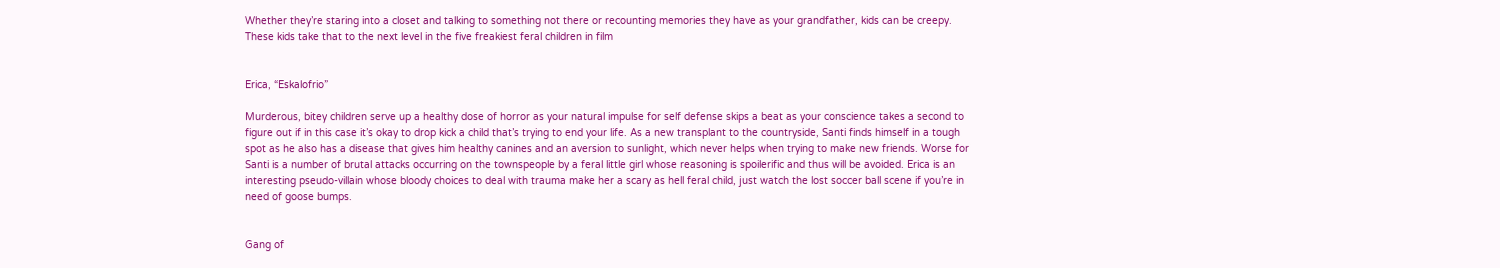Whether they’re staring into a closet and talking to something not there or recounting memories they have as your grandfather, kids can be creepy. These kids take that to the next level in the five freakiest feral children in film


Erica, “Eskalofrio”

Murderous, bitey children serve up a healthy dose of horror as your natural impulse for self defense skips a beat as your conscience takes a second to figure out if in this case it’s okay to drop kick a child that’s trying to end your life. As a new transplant to the countryside, Santi finds himself in a tough spot as he also has a disease that gives him healthy canines and an aversion to sunlight, which never helps when trying to make new friends. Worse for Santi is a number of brutal attacks occurring on the townspeople by a feral little girl whose reasoning is spoilerific and thus will be avoided. Erica is an interesting pseudo-villain whose bloody choices to deal with trauma make her a scary as hell feral child, just watch the lost soccer ball scene if you’re in need of goose bumps.


Gang of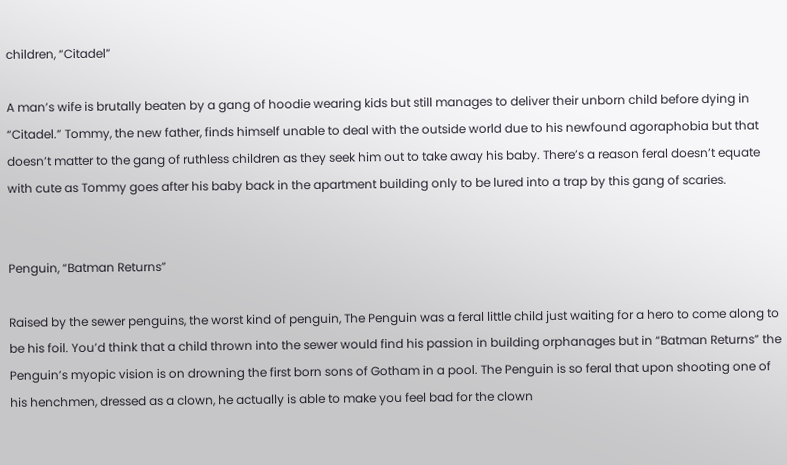children, “Citadel”

A man’s wife is brutally beaten by a gang of hoodie wearing kids but still manages to deliver their unborn child before dying in “Citadel.” Tommy, the new father, finds himself unable to deal with the outside world due to his newfound agoraphobia but that doesn’t matter to the gang of ruthless children as they seek him out to take away his baby. There’s a reason feral doesn’t equate with cute as Tommy goes after his baby back in the apartment building only to be lured into a trap by this gang of scaries.


Penguin, “Batman Returns”

Raised by the sewer penguins, the worst kind of penguin, The Penguin was a feral little child just waiting for a hero to come along to be his foil. You’d think that a child thrown into the sewer would find his passion in building orphanages but in “Batman Returns” the Penguin’s myopic vision is on drowning the first born sons of Gotham in a pool. The Penguin is so feral that upon shooting one of his henchmen, dressed as a clown, he actually is able to make you feel bad for the clown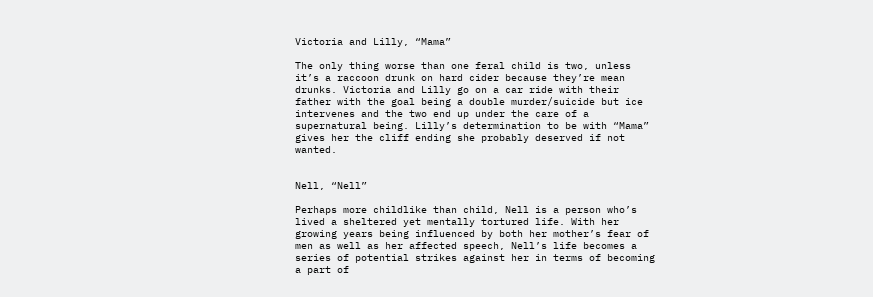Victoria and Lilly, “Mama”

The only thing worse than one feral child is two, unless it’s a raccoon drunk on hard cider because they’re mean drunks. Victoria and Lilly go on a car ride with their father with the goal being a double murder/suicide but ice intervenes and the two end up under the care of a supernatural being. Lilly’s determination to be with “Mama” gives her the cliff ending she probably deserved if not wanted.


Nell, “Nell”

Perhaps more childlike than child, Nell is a person who’s lived a sheltered yet mentally tortured life. With her growing years being influenced by both her mother’s fear of men as well as her affected speech, Nell’s life becomes a series of potential strikes against her in terms of becoming a part of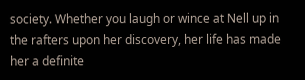society. Whether you laugh or wince at Nell up in the rafters upon her discovery, her life has made her a definite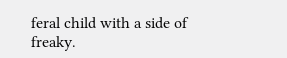feral child with a side of freaky.